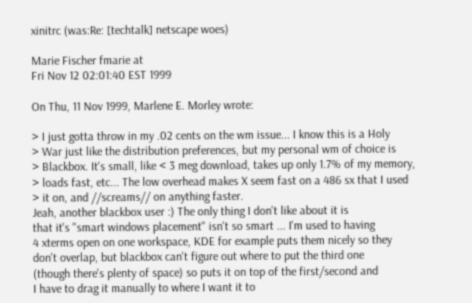xinitrc (was:Re: [techtalk] netscape woes)

Marie Fischer fmarie at
Fri Nov 12 02:01:40 EST 1999

On Thu, 11 Nov 1999, Marlene E. Morley wrote:

> I just gotta throw in my .02 cents on the wm issue... I know this is a Holy
> War just like the distribution preferences, but my personal wm of choice is
> Blackbox. It's small, like < 3 meg download, takes up only 1.7% of my memory,
> loads fast, etc... The low overhead makes X seem fast on a 486 sx that I used
> it on, and //screams// on anything faster.
Jeah, another blackbox user :) The only thing I don't like about it is
that it's "smart windows placement" isn't so smart ... I'm used to having
4 xterms open on one workspace, KDE for example puts them nicely so they
don't overlap, but blackbox can't figure out where to put the third one
(though there's plenty of space) so puts it on top of the first/second and
I have to drag it manually to where I want it to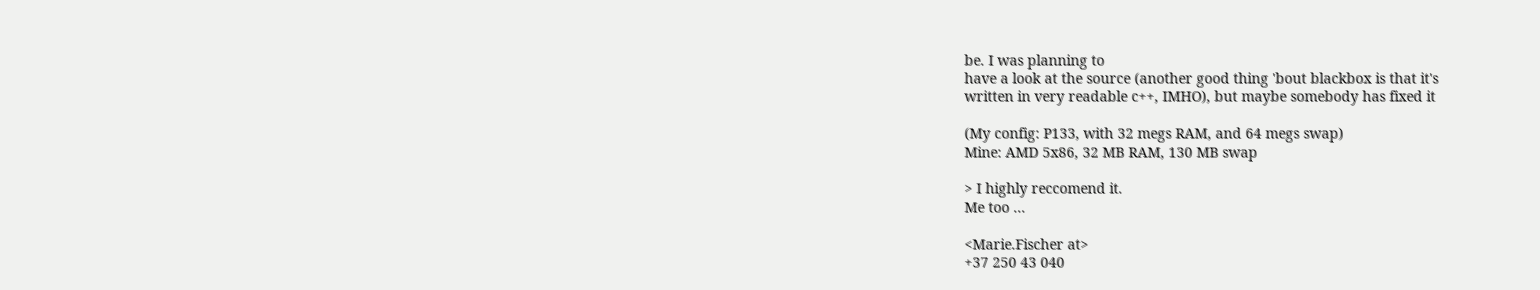be. I was planning to
have a look at the source (another good thing 'bout blackbox is that it's
written in very readable c++, IMHO), but maybe somebody has fixed it

(My config: P133, with 32 megs RAM, and 64 megs swap)
Mine: AMD 5x86, 32 MB RAM, 130 MB swap

> I highly reccomend it.
Me too ...

<Marie.Fischer at>
+37 250 43 040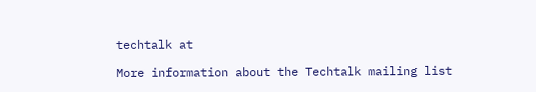techtalk at

More information about the Techtalk mailing list